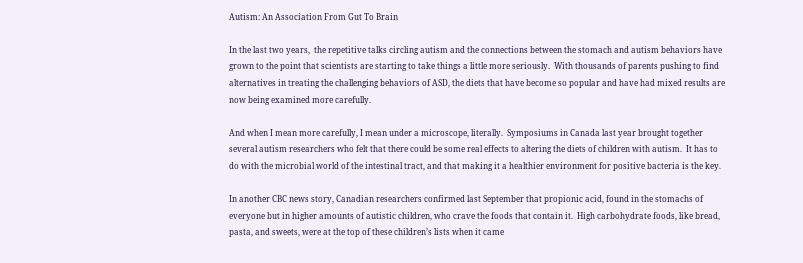Autism: An Association From Gut To Brain

In the last two years,  the repetitive talks circling autism and the connections between the stomach and autism behaviors have grown to the point that scientists are starting to take things a little more seriously.  With thousands of parents pushing to find alternatives in treating the challenging behaviors of ASD, the diets that have become so popular and have had mixed results are now being examined more carefully.

And when I mean more carefully, I mean under a microscope, literally.  Symposiums in Canada last year brought together several autism researchers who felt that there could be some real effects to altering the diets of children with autism.  It has to do with the microbial world of the intestinal tract, and that making it a healthier environment for positive bacteria is the key.

In another CBC news story, Canadian researchers confirmed last September that propionic acid, found in the stomachs of everyone but in higher amounts of autistic children, who crave the foods that contain it.  High carbohydrate foods, like bread, pasta, and sweets, were at the top of these children’s lists when it came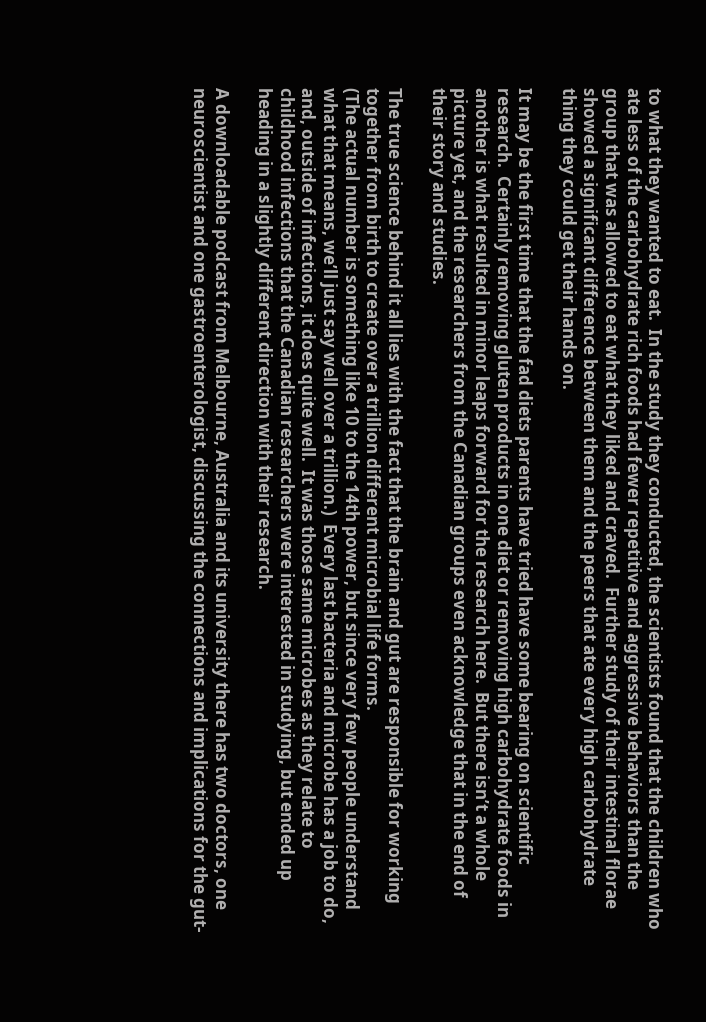to what they wanted to eat.  In the study they conducted, the scientists found that the children who ate less of the carbohydrate rich foods had fewer repetitive and aggressive behaviors than the group that was allowed to eat what they liked and craved.  Further study of their intestinal florae showed a significant difference between them and the peers that ate every high carbohydrate thing they could get their hands on.

It may be the first time that the fad diets parents have tried have some bearing on scientific research.  Certainly removing gluten products in one diet or removing high carbohydrate foods in another is what resulted in minor leaps forward for the research here.  But there isn’t a whole picture yet, and the researchers from the Canadian groups even acknowledge that in the end of their story and studies.

The true science behind it all lies with the fact that the brain and gut are responsible for working together from birth to create over a trillion different microbial life forms.
(The actual number is something like 10 to the 14th power, but since very few people understand what that means, we’ll just say well over a trillion.)  Every last bacteria and microbe has a job to do, and, outside of infections, it does quite well.  It was those same microbes as they relate to childhood infections that the Canadian researchers were interested in studying, but ended up heading in a slightly different direction with their research.

A downloadable podcast from Melbourne, Australia and its university there has two doctors, one neuroscientist and one gastroenterologist, discussing the connections and implications for the gut-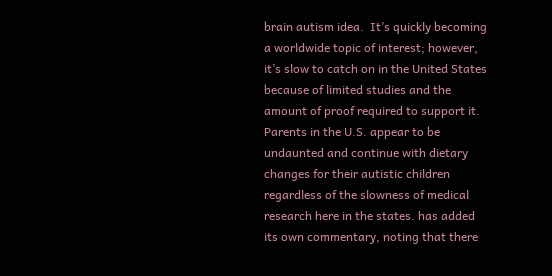brain autism idea.  It’s quickly becoming a worldwide topic of interest; however, it’s slow to catch on in the United States because of limited studies and the amount of proof required to support it.  Parents in the U.S. appear to be undaunted and continue with dietary changes for their autistic children regardless of the slowness of medical research here in the states. has added its own commentary, noting that there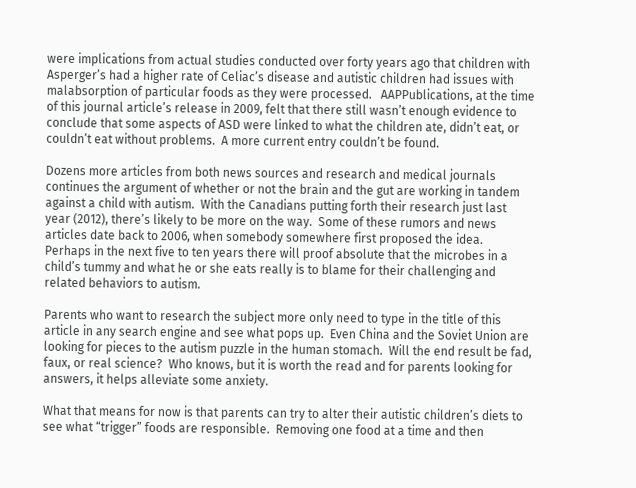were implications from actual studies conducted over forty years ago that children with Asperger’s had a higher rate of Celiac’s disease and autistic children had issues with malabsorption of particular foods as they were processed.   AAPPublications, at the time of this journal article’s release in 2009, felt that there still wasn’t enough evidence to conclude that some aspects of ASD were linked to what the children ate, didn’t eat, or couldn’t eat without problems.  A more current entry couldn’t be found.

Dozens more articles from both news sources and research and medical journals continues the argument of whether or not the brain and the gut are working in tandem against a child with autism.  With the Canadians putting forth their research just last year (2012), there’s likely to be more on the way.  Some of these rumors and news articles date back to 2006, when somebody somewhere first proposed the idea.  Perhaps in the next five to ten years there will proof absolute that the microbes in a child’s tummy and what he or she eats really is to blame for their challenging and related behaviors to autism.

Parents who want to research the subject more only need to type in the title of this article in any search engine and see what pops up.  Even China and the Soviet Union are looking for pieces to the autism puzzle in the human stomach.  Will the end result be fad, faux, or real science?  Who knows, but it is worth the read and for parents looking for answers, it helps alleviate some anxiety.

What that means for now is that parents can try to alter their autistic children’s diets to see what “trigger” foods are responsible.  Removing one food at a time and then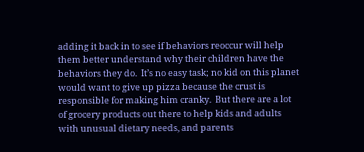adding it back in to see if behaviors reoccur will help them better understand why their children have the behaviors they do.  It’s no easy task; no kid on this planet would want to give up pizza because the crust is responsible for making him cranky.  But there are a lot of grocery products out there to help kids and adults with unusual dietary needs, and parents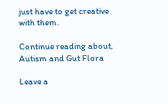just have to get creative with them.

Continue reading about,
Autism and Gut Flora

Leave a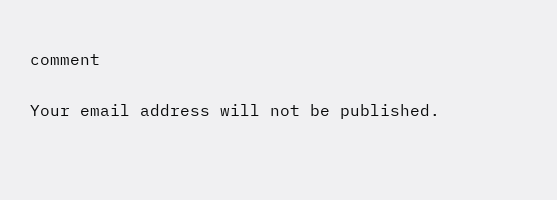comment

Your email address will not be published.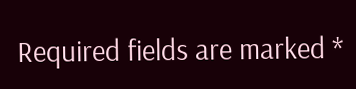Required fields are marked *